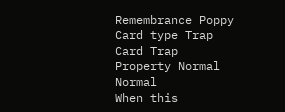Remembrance Poppy
Card type Trap Card Trap
Property Normal Normal
When this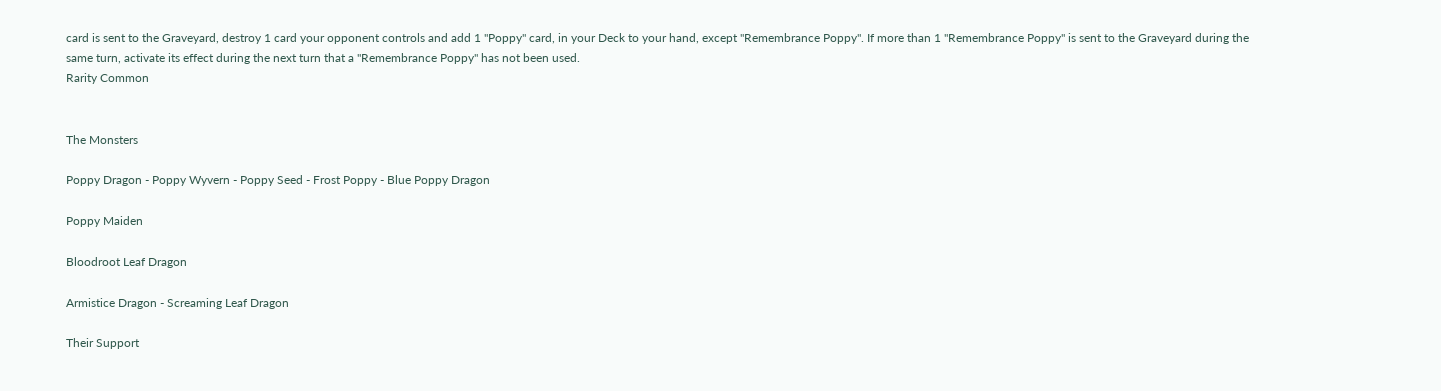card is sent to the Graveyard, destroy 1 card your opponent controls and add 1 "Poppy" card, in your Deck to your hand, except "Remembrance Poppy". If more than 1 "Remembrance Poppy" is sent to the Graveyard during the same turn, activate its effect during the next turn that a "Remembrance Poppy" has not been used.
Rarity Common


The Monsters

Poppy Dragon - Poppy Wyvern - Poppy Seed - Frost Poppy - Blue Poppy Dragon

Poppy Maiden

Bloodroot Leaf Dragon

Armistice Dragon - Screaming Leaf Dragon

Their Support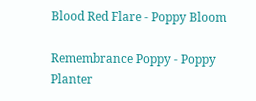Blood Red Flare - Poppy Bloom

Remembrance Poppy - Poppy Planter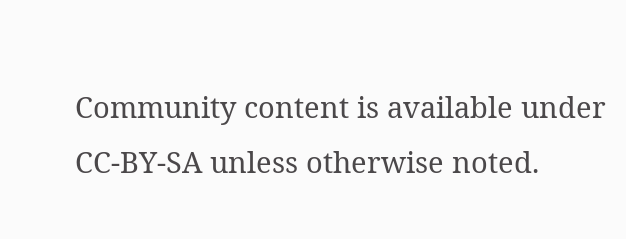Community content is available under CC-BY-SA unless otherwise noted.